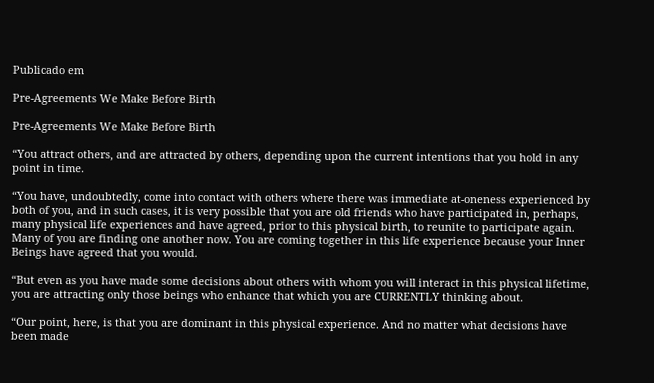Publicado em

Pre-Agreements We Make Before Birth

Pre-Agreements We Make Before Birth

“You attract others, and are attracted by others, depending upon the current intentions that you hold in any point in time.

“You have, undoubtedly, come into contact with others where there was immediate at-oneness experienced by both of you, and in such cases, it is very possible that you are old friends who have participated in, perhaps, many physical life experiences and have agreed, prior to this physical birth, to reunite to participate again. Many of you are finding one another now. You are coming together in this life experience because your Inner Beings have agreed that you would.

“But even as you have made some decisions about others with whom you will interact in this physical lifetime, you are attracting only those beings who enhance that which you are CURRENTLY thinking about.

“Our point, here, is that you are dominant in this physical experience. And no matter what decisions have been made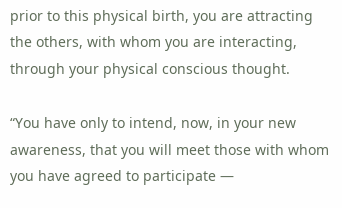prior to this physical birth, you are attracting the others, with whom you are interacting, through your physical conscious thought.

“You have only to intend, now, in your new awareness, that you will meet those with whom you have agreed to participate —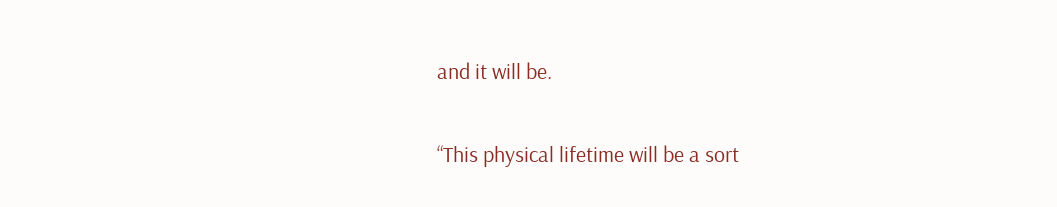and it will be.

“This physical lifetime will be a sort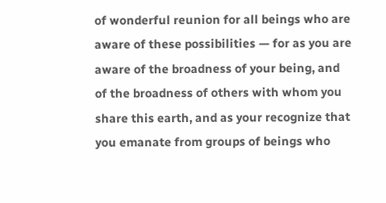of wonderful reunion for all beings who are aware of these possibilities — for as you are aware of the broadness of your being, and of the broadness of others with whom you share this earth, and as your recognize that you emanate from groups of beings who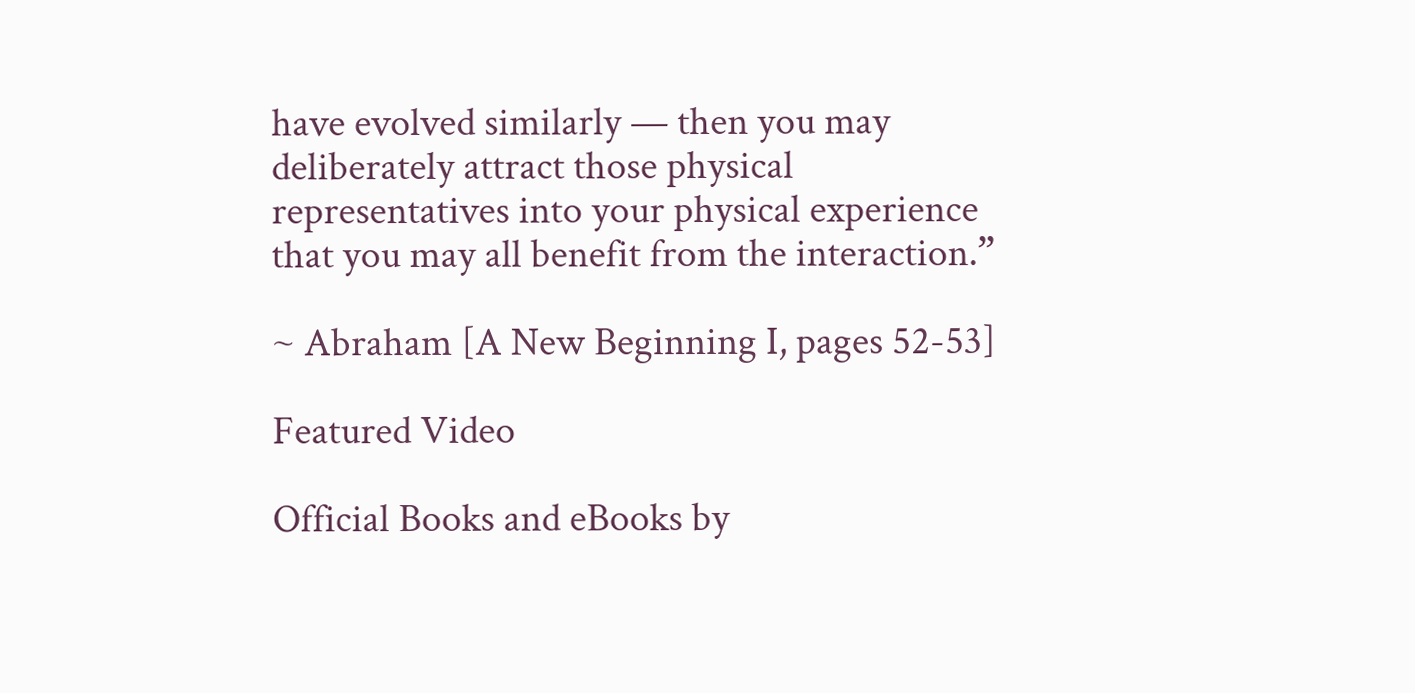have evolved similarly — then you may deliberately attract those physical representatives into your physical experience that you may all benefit from the interaction.”

~ Abraham [A New Beginning I, pages 52-53]

Featured Video

Official Books and eBooks by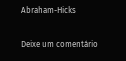Abraham-Hicks

Deixe um comentário